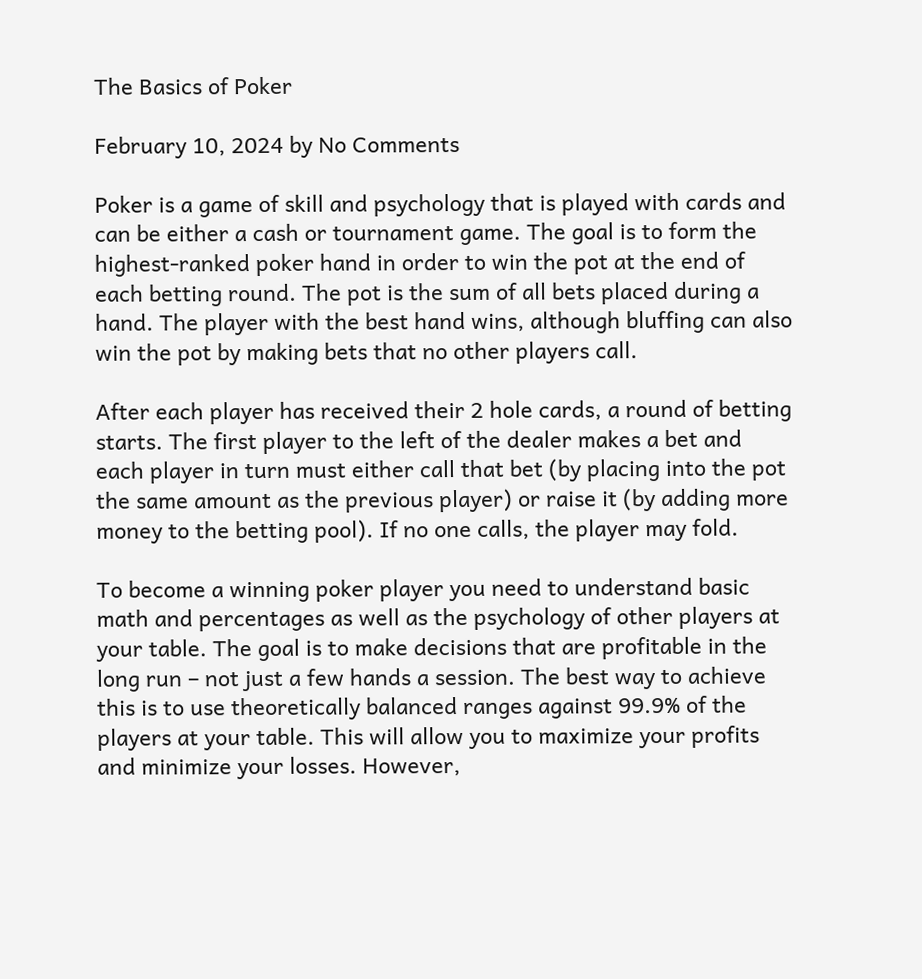The Basics of Poker

February 10, 2024 by No Comments

Poker is a game of skill and psychology that is played with cards and can be either a cash or tournament game. The goal is to form the highest-ranked poker hand in order to win the pot at the end of each betting round. The pot is the sum of all bets placed during a hand. The player with the best hand wins, although bluffing can also win the pot by making bets that no other players call.

After each player has received their 2 hole cards, a round of betting starts. The first player to the left of the dealer makes a bet and each player in turn must either call that bet (by placing into the pot the same amount as the previous player) or raise it (by adding more money to the betting pool). If no one calls, the player may fold.

To become a winning poker player you need to understand basic math and percentages as well as the psychology of other players at your table. The goal is to make decisions that are profitable in the long run – not just a few hands a session. The best way to achieve this is to use theoretically balanced ranges against 99.9% of the players at your table. This will allow you to maximize your profits and minimize your losses. However,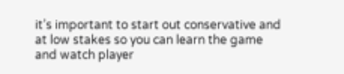it’s important to start out conservative and at low stakes so you can learn the game and watch player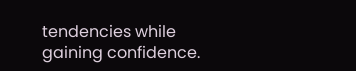tendencies while gaining confidence.